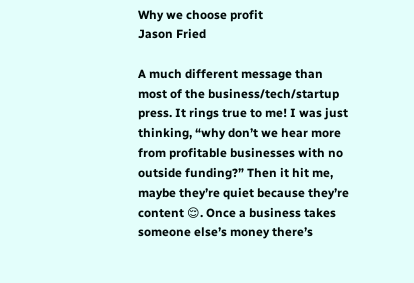Why we choose profit
Jason Fried

A much different message than most of the business/tech/startup press. It rings true to me! I was just thinking, “why don’t we hear more from profitable businesses with no outside funding?” Then it hit me, maybe they’re quiet because they’re content 😌. Once a business takes someone else’s money there’s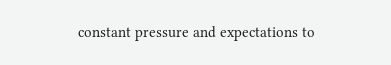constant pressure and expectations to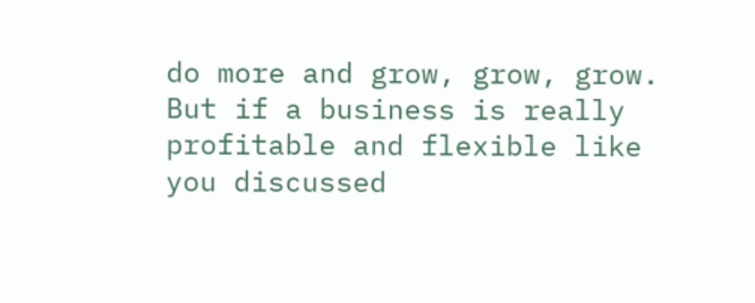do more and grow, grow, grow. But if a business is really profitable and flexible like you discussed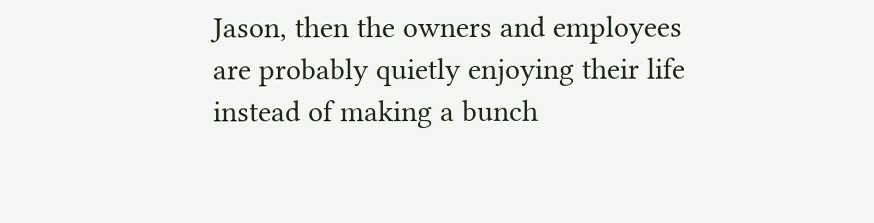Jason, then the owners and employees are probably quietly enjoying their life instead of making a bunch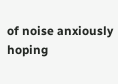of noise anxiously hoping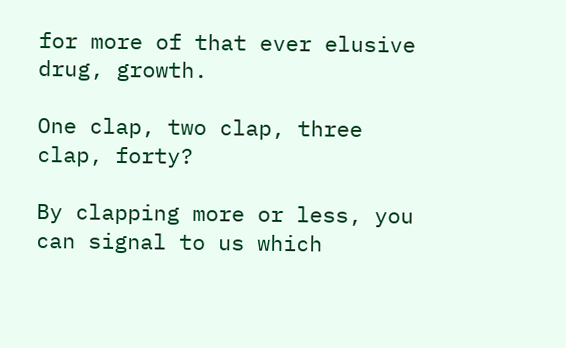for more of that ever elusive drug, growth.

One clap, two clap, three clap, forty?

By clapping more or less, you can signal to us which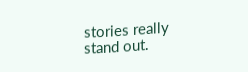stories really stand out.